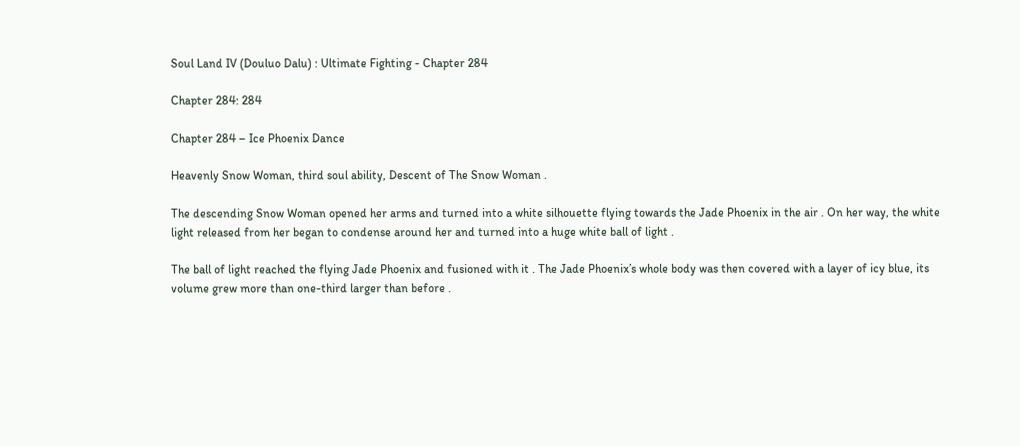Soul Land IV (Douluo Dalu) : Ultimate Fighting - Chapter 284

Chapter 284: 284

Chapter 284 – Ice Phoenix Dance

Heavenly Snow Woman, third soul ability, Descent of The Snow Woman .

The descending Snow Woman opened her arms and turned into a white silhouette flying towards the Jade Phoenix in the air . On her way, the white light released from her began to condense around her and turned into a huge white ball of light .

The ball of light reached the flying Jade Phoenix and fusioned with it . The Jade Phoenix’s whole body was then covered with a layer of icy blue, its volume grew more than one-third larger than before .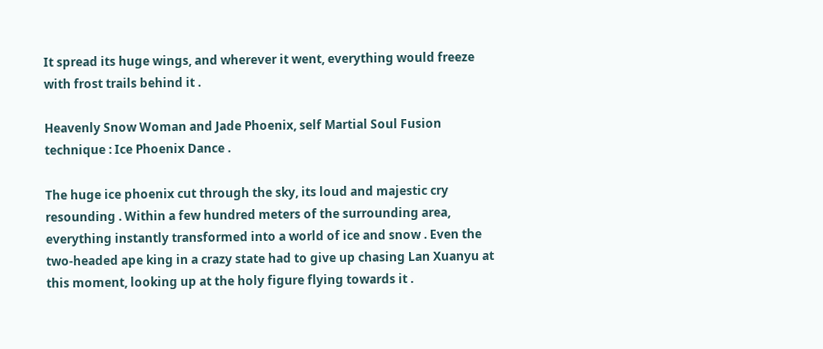It spread its huge wings, and wherever it went, everything would freeze with frost trails behind it .

Heavenly Snow Woman and Jade Phoenix, self Martial Soul Fusion technique : Ice Phoenix Dance .

The huge ice phoenix cut through the sky, its loud and majestic cry resounding . Within a few hundred meters of the surrounding area, everything instantly transformed into a world of ice and snow . Even the two-headed ape king in a crazy state had to give up chasing Lan Xuanyu at this moment, looking up at the holy figure flying towards it .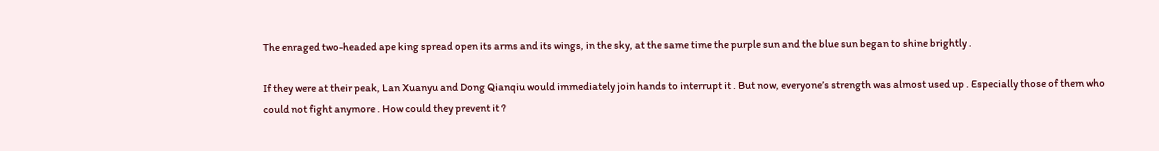The enraged two-headed ape king spread open its arms and its wings, in the sky, at the same time the purple sun and the blue sun began to shine brightly .

If they were at their peak, Lan Xuanyu and Dong Qianqiu would immediately join hands to interrupt it . But now, everyone’s strength was almost used up . Especially those of them who could not fight anymore . How could they prevent it ?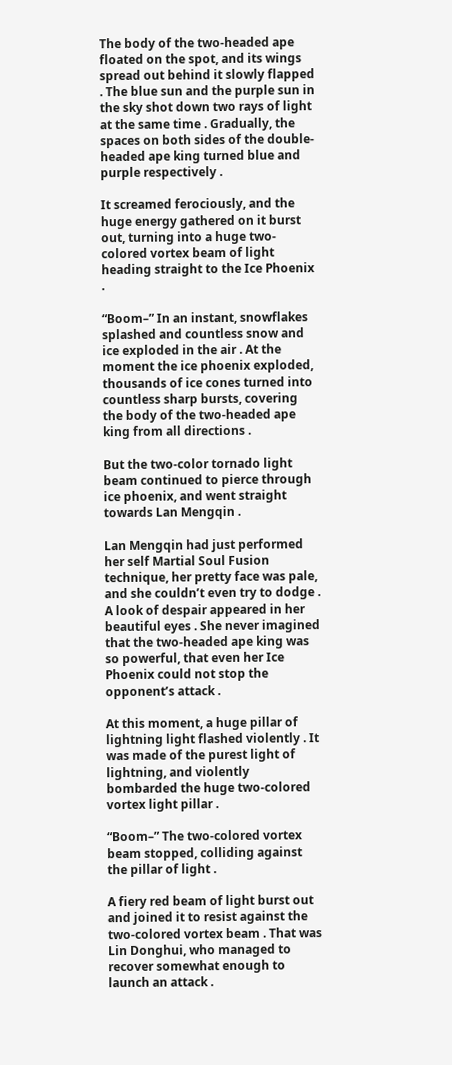The body of the two-headed ape floated on the spot, and its wings spread out behind it slowly flapped . The blue sun and the purple sun in the sky shot down two rays of light at the same time . Gradually, the spaces on both sides of the double-headed ape king turned blue and purple respectively .

It screamed ferociously, and the huge energy gathered on it burst out, turning into a huge two-colored vortex beam of light heading straight to the Ice Phoenix .

“Boom–” In an instant, snowflakes splashed and countless snow and ice exploded in the air . At the moment the ice phoenix exploded, thousands of ice cones turned into countless sharp bursts, covering the body of the two-headed ape king from all directions .

But the two-color tornado light beam continued to pierce through ice phoenix, and went straight towards Lan Mengqin .

Lan Mengqin had just performed her self Martial Soul Fusion technique, her pretty face was pale, and she couldn’t even try to dodge . A look of despair appeared in her beautiful eyes . She never imagined that the two-headed ape king was so powerful, that even her Ice Phoenix could not stop the opponent’s attack .

At this moment, a huge pillar of lightning light flashed violently . It was made of the purest light of lightning, and violently bombarded the huge two-colored vortex light pillar .

“Boom–” The two-colored vortex beam stopped, colliding against the pillar of light .

A fiery red beam of light burst out and joined it to resist against the two-colored vortex beam . That was Lin Donghui, who managed to recover somewhat enough to launch an attack .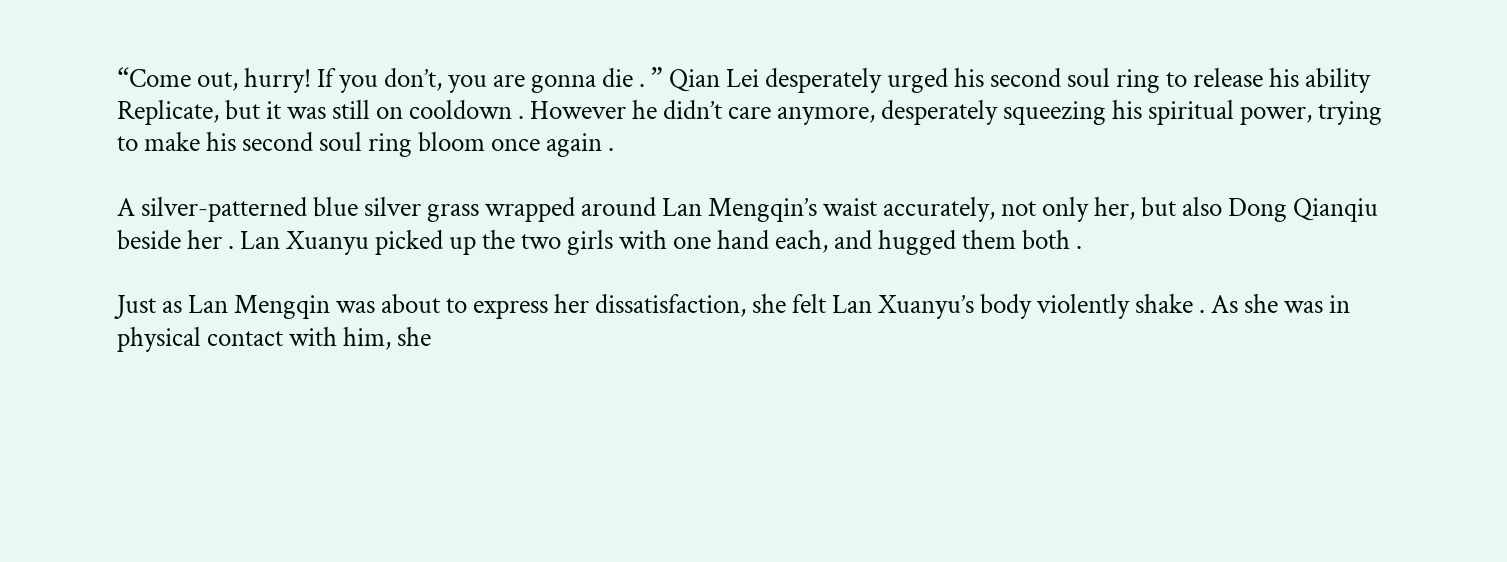“Come out, hurry! If you don’t, you are gonna die . ” Qian Lei desperately urged his second soul ring to release his ability Replicate, but it was still on cooldown . However he didn’t care anymore, desperately squeezing his spiritual power, trying to make his second soul ring bloom once again .

A silver-patterned blue silver grass wrapped around Lan Mengqin’s waist accurately, not only her, but also Dong Qianqiu beside her . Lan Xuanyu picked up the two girls with one hand each, and hugged them both .

Just as Lan Mengqin was about to express her dissatisfaction, she felt Lan Xuanyu’s body violently shake . As she was in physical contact with him, she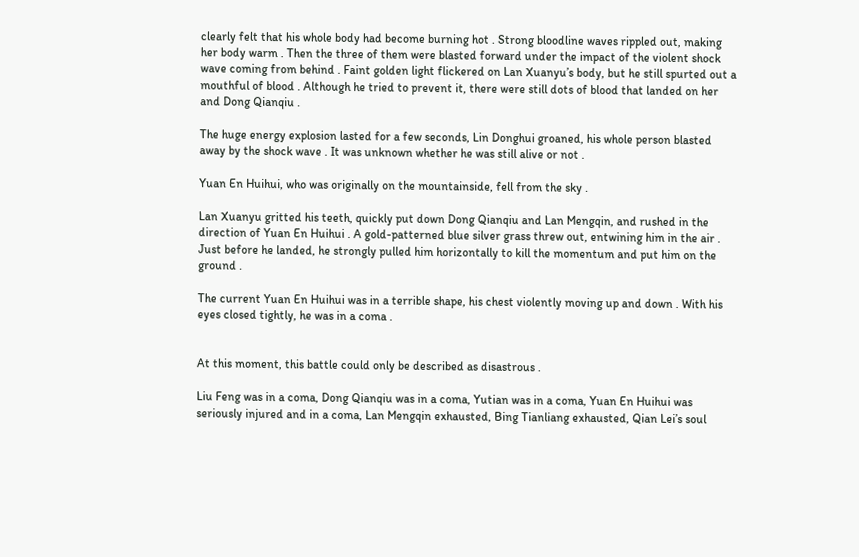clearly felt that his whole body had become burning hot . Strong bloodline waves rippled out, making her body warm . Then the three of them were blasted forward under the impact of the violent shock wave coming from behind . Faint golden light flickered on Lan Xuanyu’s body, but he still spurted out a mouthful of blood . Although he tried to prevent it, there were still dots of blood that landed on her and Dong Qianqiu .

The huge energy explosion lasted for a few seconds, Lin Donghui groaned, his whole person blasted away by the shock wave . It was unknown whether he was still alive or not .

Yuan En Huihui, who was originally on the mountainside, fell from the sky .

Lan Xuanyu gritted his teeth, quickly put down Dong Qianqiu and Lan Mengqin, and rushed in the direction of Yuan En Huihui . A gold-patterned blue silver grass threw out, entwining him in the air . Just before he landed, he strongly pulled him horizontally to kill the momentum and put him on the ground .

The current Yuan En Huihui was in a terrible shape, his chest violently moving up and down . With his eyes closed tightly, he was in a coma .


At this moment, this battle could only be described as disastrous .

Liu Feng was in a coma, Dong Qianqiu was in a coma, Yutian was in a coma, Yuan En Huihui was seriously injured and in a coma, Lan Mengqin exhausted, Bing Tianliang exhausted, Qian Lei’s soul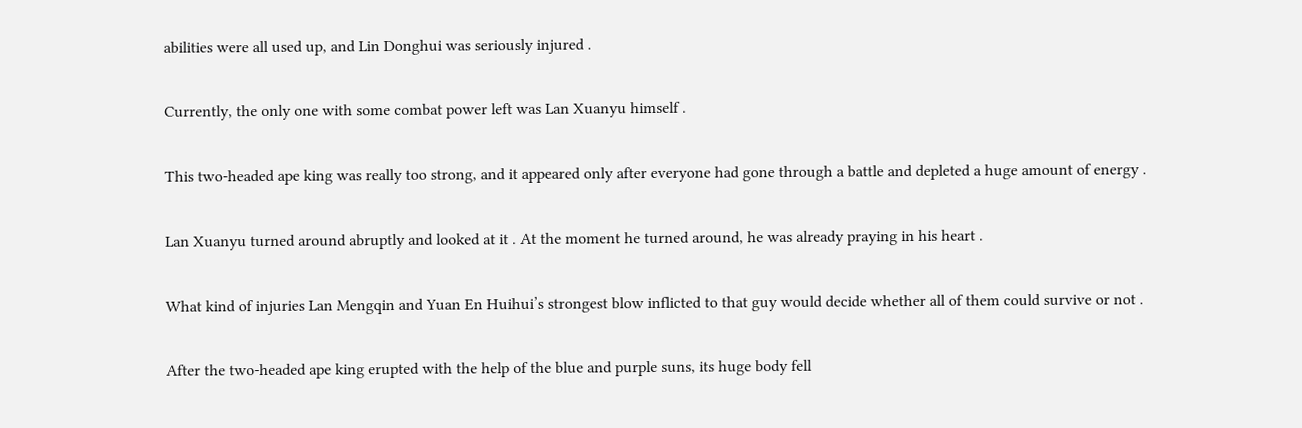abilities were all used up, and Lin Donghui was seriously injured .

Currently, the only one with some combat power left was Lan Xuanyu himself .

This two-headed ape king was really too strong, and it appeared only after everyone had gone through a battle and depleted a huge amount of energy .

Lan Xuanyu turned around abruptly and looked at it . At the moment he turned around, he was already praying in his heart .

What kind of injuries Lan Mengqin and Yuan En Huihui’s strongest blow inflicted to that guy would decide whether all of them could survive or not .

After the two-headed ape king erupted with the help of the blue and purple suns, its huge body fell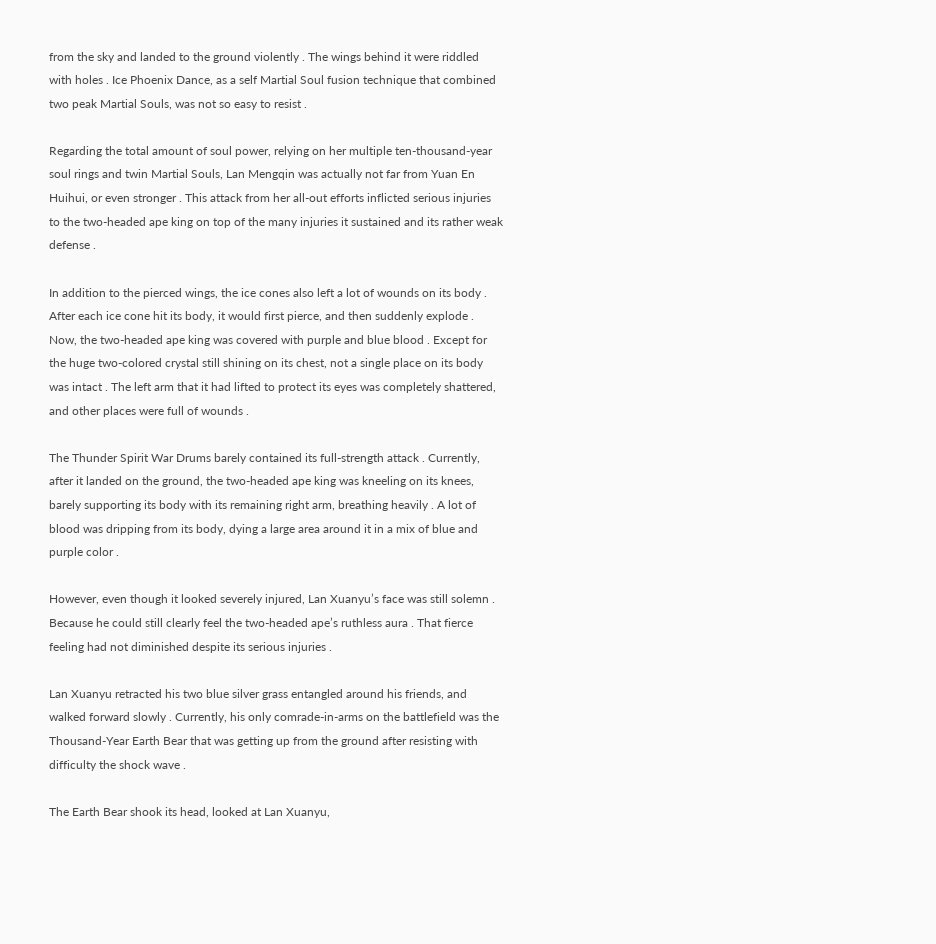from the sky and landed to the ground violently . The wings behind it were riddled with holes . Ice Phoenix Dance, as a self Martial Soul fusion technique that combined two peak Martial Souls, was not so easy to resist .

Regarding the total amount of soul power, relying on her multiple ten-thousand-year soul rings and twin Martial Souls, Lan Mengqin was actually not far from Yuan En Huihui, or even stronger . This attack from her all-out efforts inflicted serious injuries to the two-headed ape king on top of the many injuries it sustained and its rather weak defense .

In addition to the pierced wings, the ice cones also left a lot of wounds on its body . After each ice cone hit its body, it would first pierce, and then suddenly explode . Now, the two-headed ape king was covered with purple and blue blood . Except for the huge two-colored crystal still shining on its chest, not a single place on its body was intact . The left arm that it had lifted to protect its eyes was completely shattered, and other places were full of wounds .

The Thunder Spirit War Drums barely contained its full-strength attack . Currently, after it landed on the ground, the two-headed ape king was kneeling on its knees, barely supporting its body with its remaining right arm, breathing heavily . A lot of blood was dripping from its body, dying a large area around it in a mix of blue and purple color .

However, even though it looked severely injured, Lan Xuanyu’s face was still solemn . Because he could still clearly feel the two-headed ape’s ruthless aura . That fierce feeling had not diminished despite its serious injuries .

Lan Xuanyu retracted his two blue silver grass entangled around his friends, and walked forward slowly . Currently, his only comrade-in-arms on the battlefield was the Thousand-Year Earth Bear that was getting up from the ground after resisting with difficulty the shock wave .

The Earth Bear shook its head, looked at Lan Xuanyu,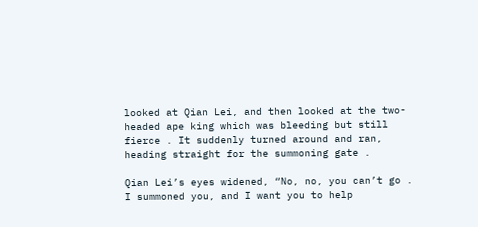looked at Qian Lei, and then looked at the two-headed ape king which was bleeding but still fierce . It suddenly turned around and ran, heading straight for the summoning gate .

Qian Lei’s eyes widened, “No, no, you can’t go . I summoned you, and I want you to help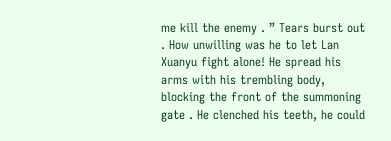me kill the enemy . ” Tears burst out . How unwilling was he to let Lan Xuanyu fight alone! He spread his arms with his trembling body, blocking the front of the summoning gate . He clenched his teeth, he could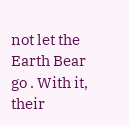not let the Earth Bear go . With it, their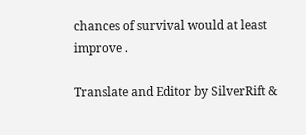chances of survival would at least improve .

Translate and Editor by SilverRift &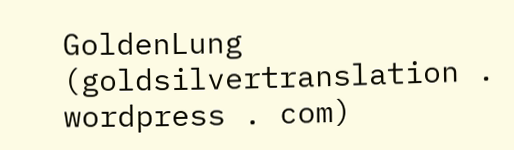GoldenLung (goldsilvertranslation . wordpress . com)